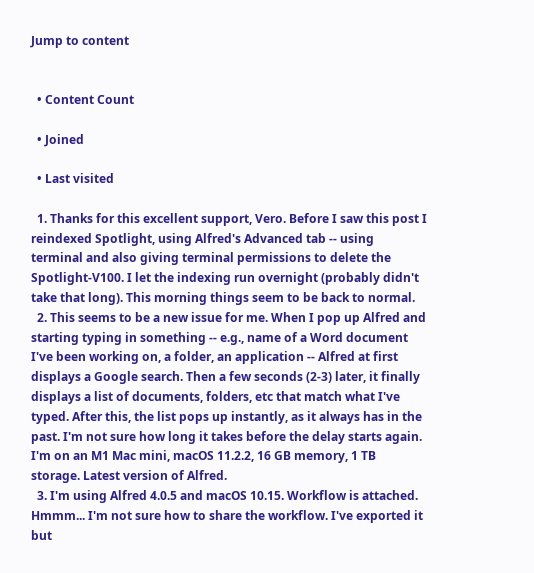Jump to content


  • Content Count

  • Joined

  • Last visited

  1. Thanks for this excellent support, Vero. Before I saw this post I reindexed Spotlight, using Alfred's Advanced tab -- using terminal and also giving terminal permissions to delete the Spotlight-V100. I let the indexing run overnight (probably didn't take that long). This morning things seem to be back to normal.
  2. This seems to be a new issue for me. When I pop up Alfred and starting typing in something -- e.g., name of a Word document I've been working on, a folder, an application -- Alfred at first displays a Google search. Then a few seconds (2-3) later, it finally displays a list of documents, folders, etc that match what I've typed. After this, the list pops up instantly, as it always has in the past. I'm not sure how long it takes before the delay starts again. I'm on an M1 Mac mini, macOS 11.2.2, 16 GB memory, 1 TB storage. Latest version of Alfred.
  3. I'm using Alfred 4.0.5 and macOS 10.15. Workflow is attached. Hmmm... I'm not sure how to share the workflow. I've exported it but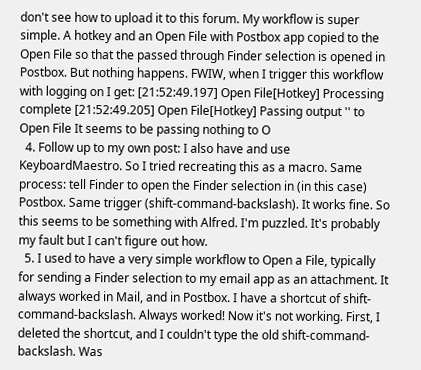don't see how to upload it to this forum. My workflow is super simple. A hotkey and an Open File with Postbox app copied to the Open File so that the passed through Finder selection is opened in Postbox. But nothing happens. FWIW, when I trigger this workflow with logging on I get: [21:52:49.197] Open File[Hotkey] Processing complete [21:52:49.205] Open File[Hotkey] Passing output '' to Open File It seems to be passing nothing to O
  4. Follow up to my own post: I also have and use KeyboardMaestro. So I tried recreating this as a macro. Same process: tell Finder to open the Finder selection in (in this case) Postbox. Same trigger (shift-command-backslash). It works fine. So this seems to be something with Alfred. I'm puzzled. It's probably my fault but I can't figure out how.
  5. I used to have a very simple workflow to Open a File, typically for sending a Finder selection to my email app as an attachment. It always worked in Mail, and in Postbox. I have a shortcut of shift-command-backslash. Always worked! Now it's not working. First, I deleted the shortcut, and I couldn't type the old shift-command-backslash. Was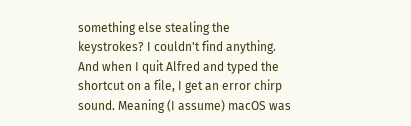something else stealing the keystrokes? I couldn't find anything. And when I quit Alfred and typed the shortcut on a file, I get an error chirp sound. Meaning (I assume) macOS was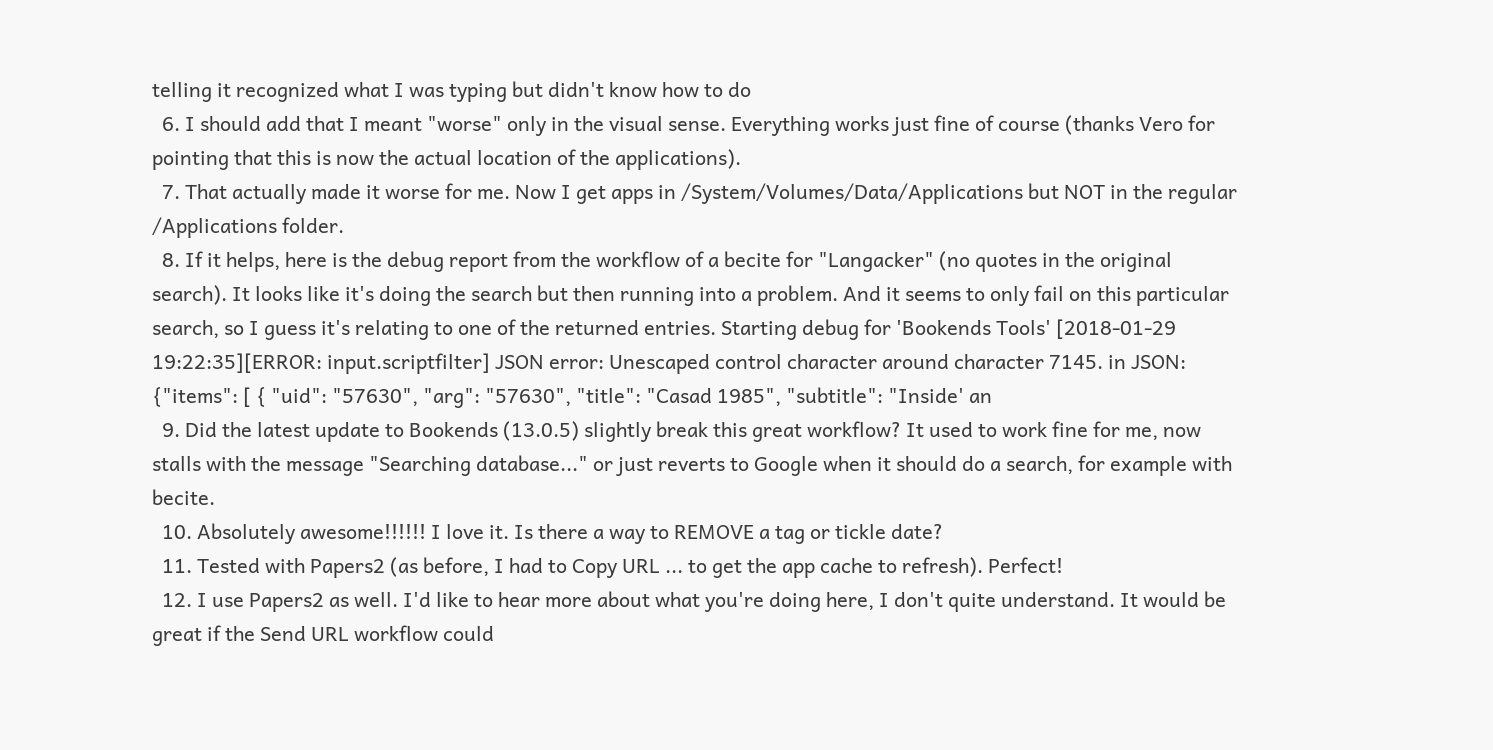telling it recognized what I was typing but didn't know how to do
  6. I should add that I meant "worse" only in the visual sense. Everything works just fine of course (thanks Vero for pointing that this is now the actual location of the applications).
  7. That actually made it worse for me. Now I get apps in /System/Volumes/Data/Applications but NOT in the regular /Applications folder.
  8. If it helps, here is the debug report from the workflow of a becite for "Langacker" (no quotes in the original search). It looks like it's doing the search but then running into a problem. And it seems to only fail on this particular search, so I guess it's relating to one of the returned entries. Starting debug for 'Bookends Tools' [2018-01-29 19:22:35][ERROR: input.scriptfilter] JSON error: Unescaped control character around character 7145. in JSON: {"items": [ { "uid": "57630", "arg": "57630", "title": "Casad 1985", "subtitle": "Inside' an
  9. Did the latest update to Bookends (13.0.5) slightly break this great workflow? It used to work fine for me, now stalls with the message "Searching database..." or just reverts to Google when it should do a search, for example with becite.
  10. Absolutely awesome!!!!!! I love it. Is there a way to REMOVE a tag or tickle date?
  11. Tested with Papers2 (as before, I had to Copy URL ... to get the app cache to refresh). Perfect!
  12. I use Papers2 as well. I'd like to hear more about what you're doing here, I don't quite understand. It would be great if the Send URL workflow could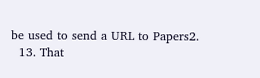be used to send a URL to Papers2.
  13. That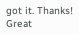got it. Thanks! Great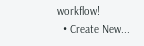workflow!
  • Create New...